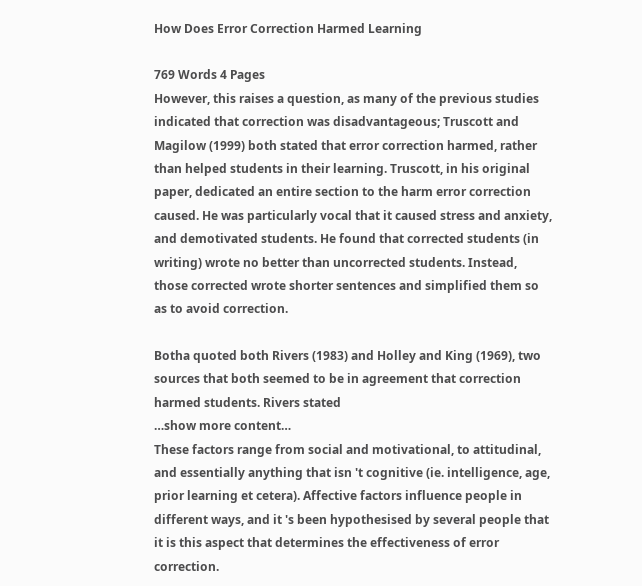How Does Error Correction Harmed Learning

769 Words 4 Pages
However, this raises a question, as many of the previous studies indicated that correction was disadvantageous; Truscott and Magilow (1999) both stated that error correction harmed, rather than helped students in their learning. Truscott, in his original paper, dedicated an entire section to the harm error correction caused. He was particularly vocal that it caused stress and anxiety, and demotivated students. He found that corrected students (in writing) wrote no better than uncorrected students. Instead, those corrected wrote shorter sentences and simplified them so as to avoid correction.

Botha quoted both Rivers (1983) and Holley and King (1969), two sources that both seemed to be in agreement that correction harmed students. Rivers stated
…show more content…
These factors range from social and motivational, to attitudinal, and essentially anything that isn 't cognitive (ie. intelligence, age, prior learning et cetera). Affective factors influence people in different ways, and it 's been hypothesised by several people that it is this aspect that determines the effectiveness of error correction.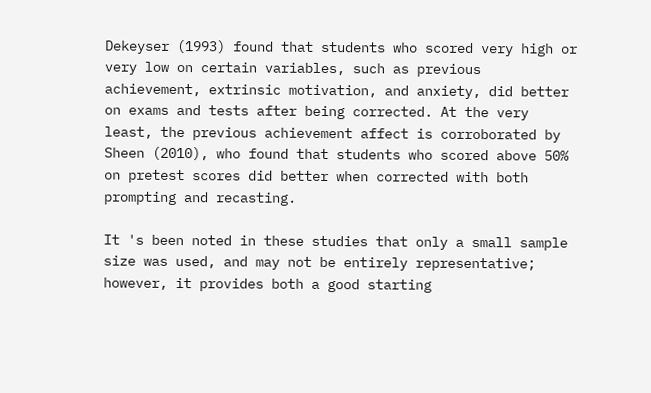Dekeyser (1993) found that students who scored very high or very low on certain variables, such as previous achievement, extrinsic motivation, and anxiety, did better on exams and tests after being corrected. At the very least, the previous achievement affect is corroborated by Sheen (2010), who found that students who scored above 50% on pretest scores did better when corrected with both prompting and recasting.

It 's been noted in these studies that only a small sample size was used, and may not be entirely representative; however, it provides both a good starting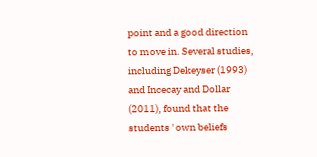point and a good direction to move in. Several studies, including Dekeyser (1993) and Incecay and Dollar (2011), found that the students ' own beliefs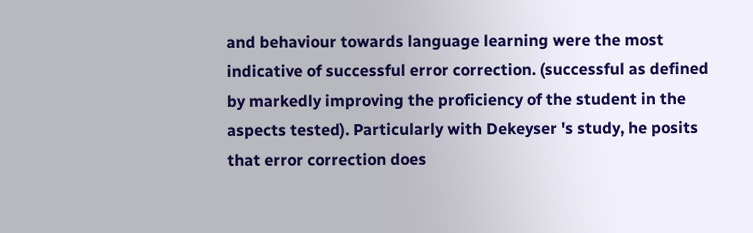and behaviour towards language learning were the most indicative of successful error correction. (successful as defined by markedly improving the proficiency of the student in the aspects tested). Particularly with Dekeyser 's study, he posits that error correction does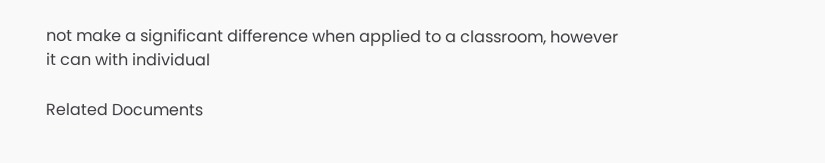not make a significant difference when applied to a classroom, however it can with individual

Related Documents